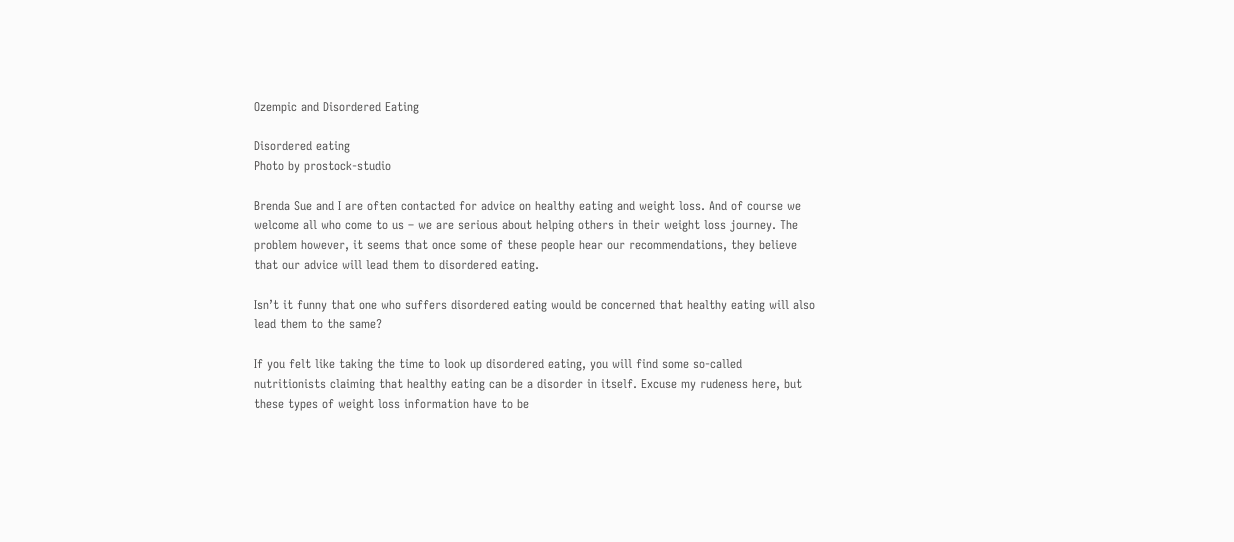Ozempic and Disordered Eating

Disordered eating
Photo by prostock-studio

Brenda Sue and I are often contacted for advice on healthy eating and weight loss. And of course we welcome all who come to us – we are serious about helping others in their weight loss journey. The problem however, it seems that once some of these people hear our recommendations, they believe that our advice will lead them to disordered eating.

Isn’t it funny that one who suffers disordered eating would be concerned that healthy eating will also lead them to the same?

If you felt like taking the time to look up disordered eating, you will find some so-called nutritionists claiming that healthy eating can be a disorder in itself. Excuse my rudeness here, but these types of weight loss information have to be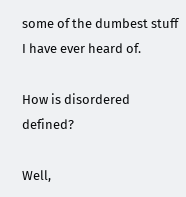some of the dumbest stuff I have ever heard of.

How is disordered defined?

Well,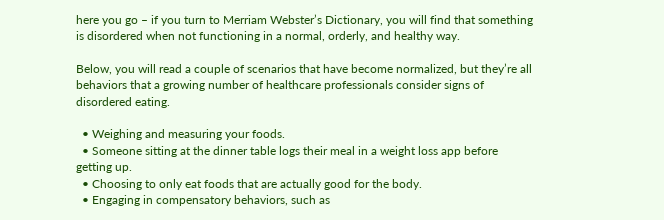here you go – if you turn to Merriam Webster’s Dictionary, you will find that something is disordered when not functioning in a normal, orderly, and healthy way.

Below, you will read a couple of scenarios that have become normalized, but they’re all behaviors that a growing number of healthcare professionals consider signs of disordered eating.

  • Weighing and measuring your foods.
  • Someone sitting at the dinner table logs their meal in a weight loss app before getting up.
  • Choosing to only eat foods that are actually good for the body.
  • Engaging in compensatory behaviors, such as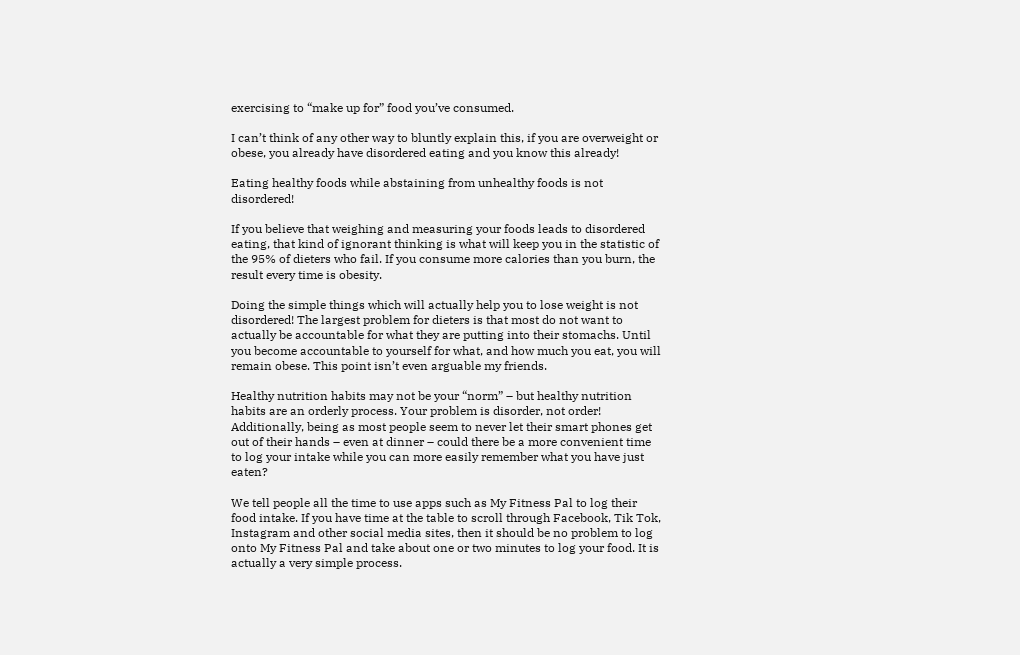exercising to “make up for” food you’ve consumed.

I can’t think of any other way to bluntly explain this, if you are overweight or obese, you already have disordered eating and you know this already!

Eating healthy foods while abstaining from unhealthy foods is not disordered!

If you believe that weighing and measuring your foods leads to disordered eating, that kind of ignorant thinking is what will keep you in the statistic of the 95% of dieters who fail. If you consume more calories than you burn, the result every time is obesity.

Doing the simple things which will actually help you to lose weight is not disordered! The largest problem for dieters is that most do not want to actually be accountable for what they are putting into their stomachs. Until you become accountable to yourself for what, and how much you eat, you will remain obese. This point isn’t even arguable my friends.

Healthy nutrition habits may not be your “norm” – but healthy nutrition habits are an orderly process. Your problem is disorder, not order! Additionally, being as most people seem to never let their smart phones get out of their hands – even at dinner – could there be a more convenient time to log your intake while you can more easily remember what you have just eaten?

We tell people all the time to use apps such as My Fitness Pal to log their food intake. If you have time at the table to scroll through Facebook, Tik Tok, Instagram and other social media sites, then it should be no problem to log onto My Fitness Pal and take about one or two minutes to log your food. It is actually a very simple process.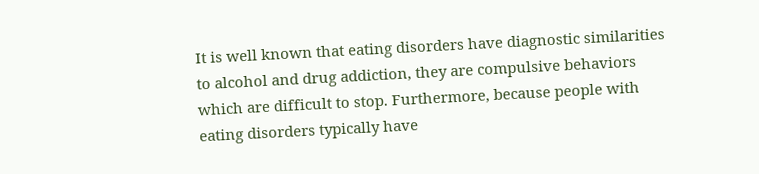It is well known that eating disorders have diagnostic similarities to alcohol and drug addiction, they are compulsive behaviors which are difficult to stop. Furthermore, because people with eating disorders typically have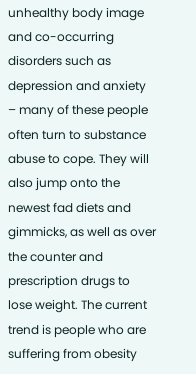unhealthy body image and co-occurring disorders such as depression and anxiety – many of these people often turn to substance abuse to cope. They will also jump onto the newest fad diets and gimmicks, as well as over the counter and prescription drugs to lose weight. The current trend is people who are suffering from obesity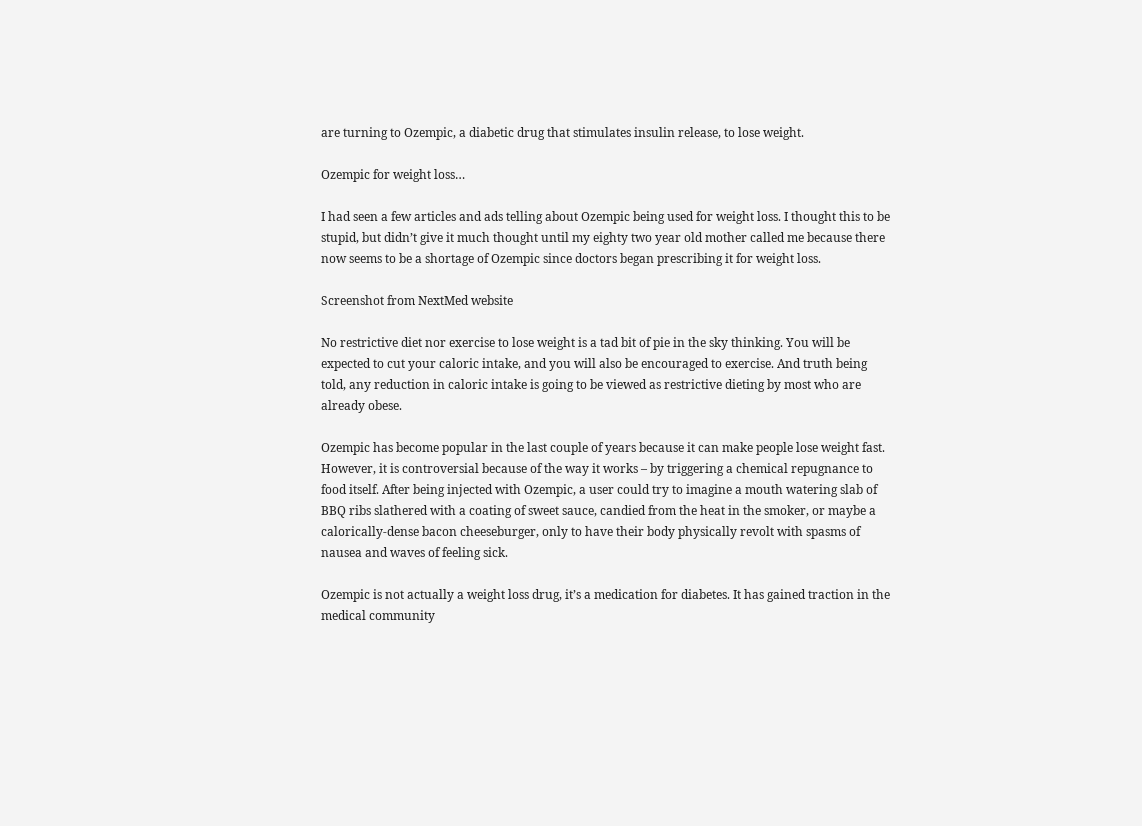are turning to Ozempic, a diabetic drug that stimulates insulin release, to lose weight.

Ozempic for weight loss…

I had seen a few articles and ads telling about Ozempic being used for weight loss. I thought this to be stupid, but didn’t give it much thought until my eighty two year old mother called me because there now seems to be a shortage of Ozempic since doctors began prescribing it for weight loss.

Screenshot from NextMed website

No restrictive diet nor exercise to lose weight is a tad bit of pie in the sky thinking. You will be expected to cut your caloric intake, and you will also be encouraged to exercise. And truth being told, any reduction in caloric intake is going to be viewed as restrictive dieting by most who are already obese.

Ozempic has become popular in the last couple of years because it can make people lose weight fast. However, it is controversial because of the way it works – by triggering a chemical repugnance to food itself. After being injected with Ozempic, a user could try to imagine a mouth watering slab of BBQ ribs slathered with a coating of sweet sauce, candied from the heat in the smoker, or maybe a calorically-dense bacon cheeseburger, only to have their body physically revolt with spasms of nausea and waves of feeling sick.

Ozempic is not actually a weight loss drug, it’s a medication for diabetes. It has gained traction in the medical community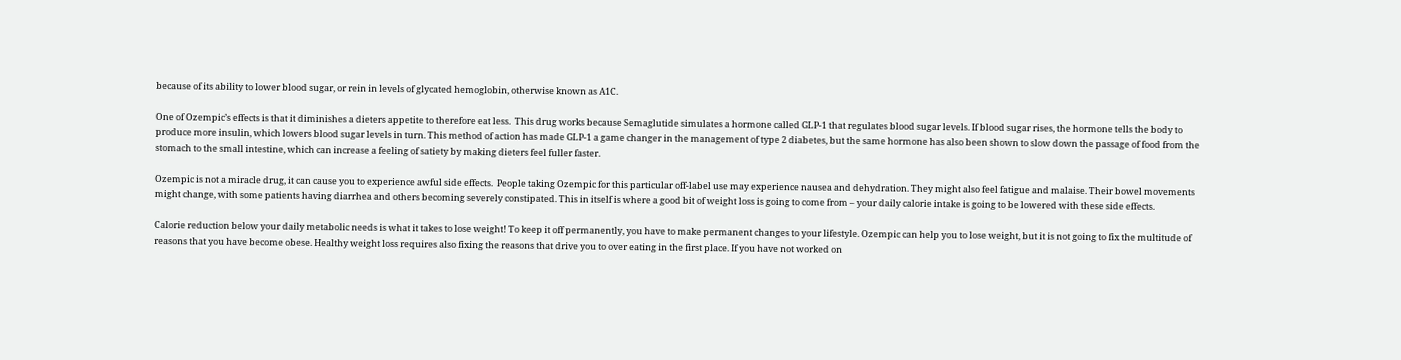because of its ability to lower blood sugar, or rein in levels of glycated hemoglobin, otherwise known as A1C.

One of Ozempic’s effects is that it diminishes a dieters appetite to therefore eat less.  This drug works because Semaglutide simulates a hormone called GLP-1 that regulates blood sugar levels. If blood sugar rises, the hormone tells the body to produce more insulin, which lowers blood sugar levels in turn. This method of action has made GLP-1 a game changer in the management of type 2 diabetes, but the same hormone has also been shown to slow down the passage of food from the stomach to the small intestine, which can increase a feeling of satiety by making dieters feel fuller faster.

Ozempic is not a miracle drug, it can cause you to experience awful side effects.  People taking Ozempic for this particular off-label use may experience nausea and dehydration. They might also feel fatigue and malaise. Their bowel movements might change, with some patients having diarrhea and others becoming severely constipated. This in itself is where a good bit of weight loss is going to come from – your daily calorie intake is going to be lowered with these side effects.

Calorie reduction below your daily metabolic needs is what it takes to lose weight! To keep it off permanently, you have to make permanent changes to your lifestyle. Ozempic can help you to lose weight, but it is not going to fix the multitude of reasons that you have become obese. Healthy weight loss requires also fixing the reasons that drive you to over eating in the first place. If you have not worked on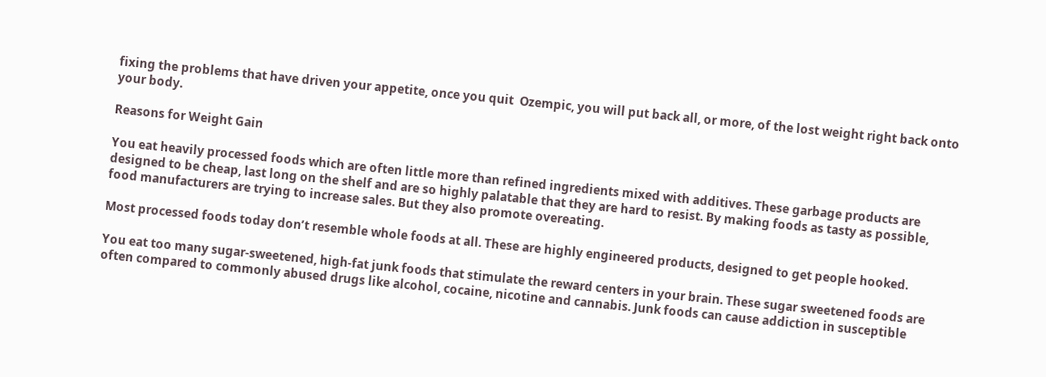fixing the problems that have driven your appetite, once you quit  Ozempic, you will put back all, or more, of the lost weight right back onto your body.

Reasons for Weight Gain

You eat heavily processed foods which are often little more than refined ingredients mixed with additives. These garbage products are designed to be cheap, last long on the shelf and are so highly palatable that they are hard to resist. By making foods as tasty as possible, food manufacturers are trying to increase sales. But they also promote overeating.

Most processed foods today don’t resemble whole foods at all. These are highly engineered products, designed to get people hooked.

You eat too many sugar-sweetened, high-fat junk foods that stimulate the reward centers in your brain. These sugar sweetened foods are often compared to commonly abused drugs like alcohol, cocaine, nicotine and cannabis. Junk foods can cause addiction in susceptible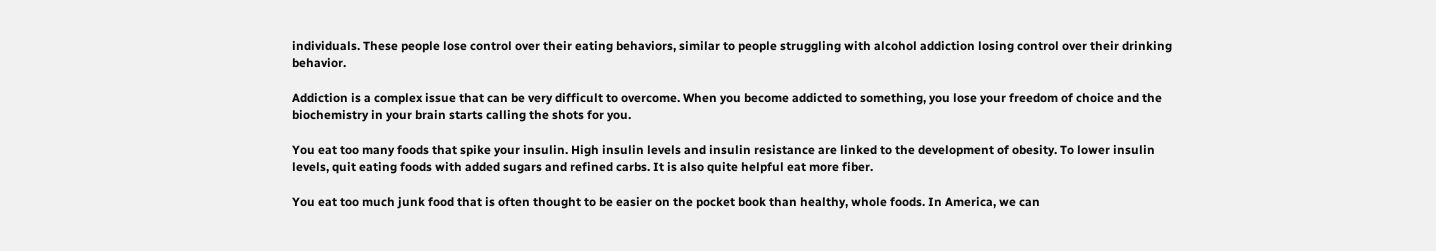individuals. These people lose control over their eating behaviors, similar to people struggling with alcohol addiction losing control over their drinking behavior.

Addiction is a complex issue that can be very difficult to overcome. When you become addicted to something, you lose your freedom of choice and the biochemistry in your brain starts calling the shots for you.

You eat too many foods that spike your insulin. High insulin levels and insulin resistance are linked to the development of obesity. To lower insulin levels, quit eating foods with added sugars and refined carbs. It is also quite helpful eat more fiber.

You eat too much junk food that is often thought to be easier on the pocket book than healthy, whole foods. In America, we can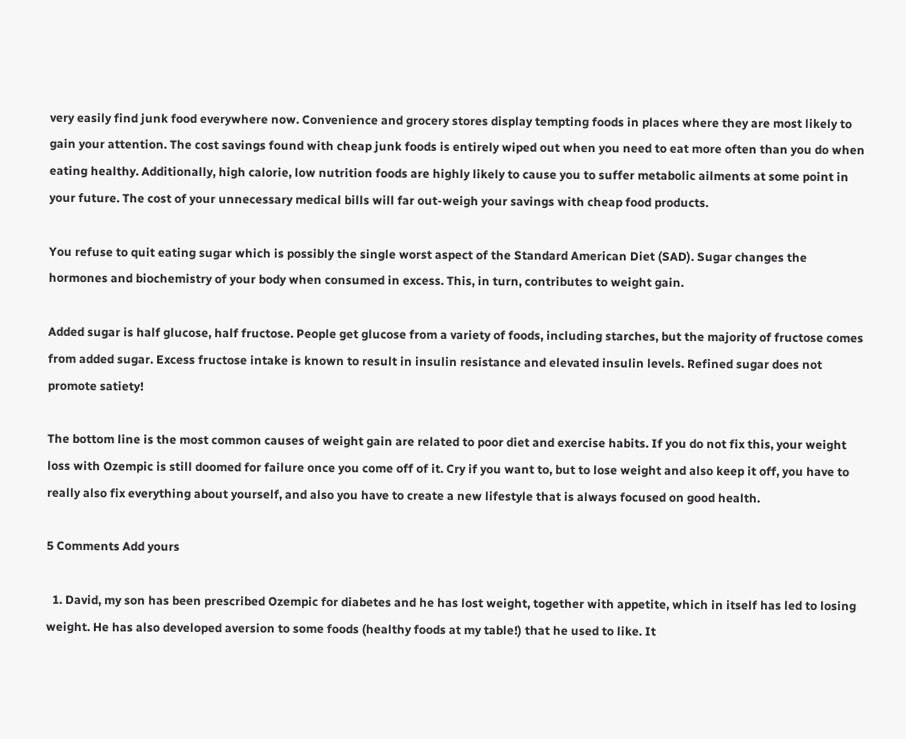very easily find junk food everywhere now. Convenience and grocery stores display tempting foods in places where they are most likely to gain your attention. The cost savings found with cheap junk foods is entirely wiped out when you need to eat more often than you do when eating healthy. Additionally, high calorie, low nutrition foods are highly likely to cause you to suffer metabolic ailments at some point in your future. The cost of your unnecessary medical bills will far out-weigh your savings with cheap food products.

You refuse to quit eating sugar which is possibly the single worst aspect of the Standard American Diet (SAD). Sugar changes the hormones and biochemistry of your body when consumed in excess. This, in turn, contributes to weight gain.

Added sugar is half glucose, half fructose. People get glucose from a variety of foods, including starches, but the majority of fructose comes from added sugar. Excess fructose intake is known to result in insulin resistance and elevated insulin levels. Refined sugar does not promote satiety!

The bottom line is the most common causes of weight gain are related to poor diet and exercise habits. If you do not fix this, your weight loss with Ozempic is still doomed for failure once you come off of it. Cry if you want to, but to lose weight and also keep it off, you have to really also fix everything about yourself, and also you have to create a new lifestyle that is always focused on good health.

5 Comments Add yours

  1. David, my son has been prescribed Ozempic for diabetes and he has lost weight, together with appetite, which in itself has led to losing weight. He has also developed aversion to some foods (healthy foods at my table!) that he used to like. It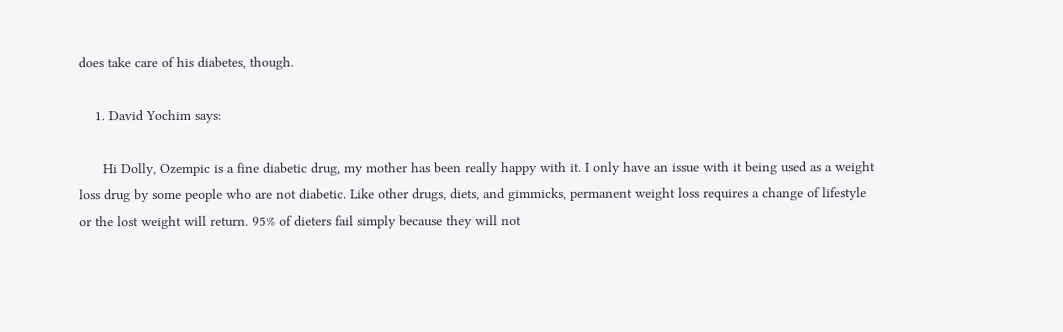does take care of his diabetes, though.

    1. David Yochim says:

      Hi Dolly, Ozempic is a fine diabetic drug, my mother has been really happy with it. I only have an issue with it being used as a weight loss drug by some people who are not diabetic. Like other drugs, diets, and gimmicks, permanent weight loss requires a change of lifestyle or the lost weight will return. 95% of dieters fail simply because they will not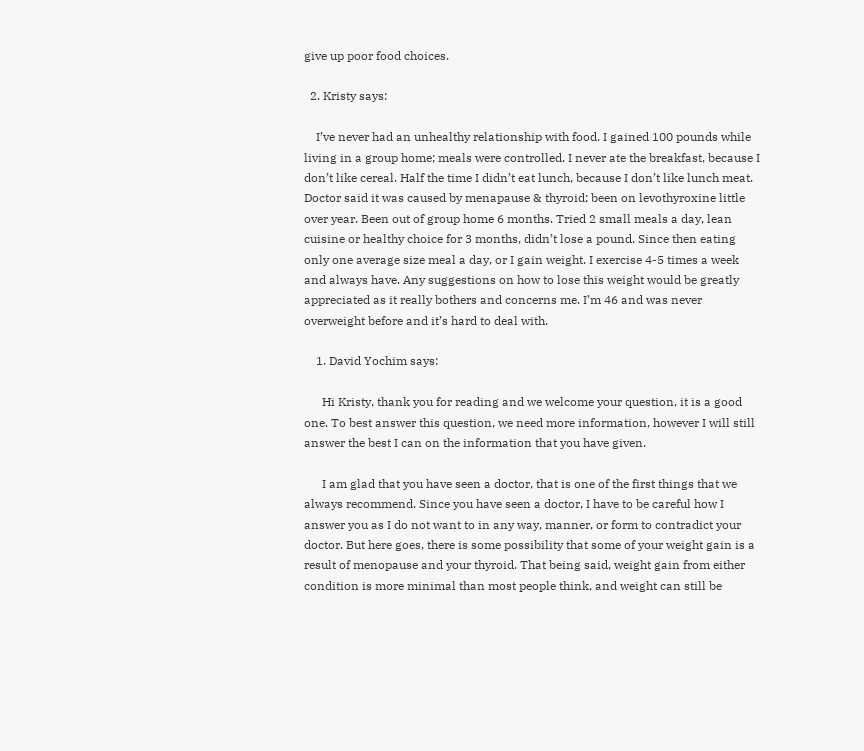give up poor food choices.

  2. Kristy says:

    I’ve never had an unhealthy relationship with food. I gained 100 pounds while living in a group home; meals were controlled. I never ate the breakfast, because I don’t like cereal. Half the time I didn’t eat lunch, because I don’t like lunch meat. Doctor said it was caused by menapause & thyroid; been on levothyroxine little over year. Been out of group home 6 months. Tried 2 small meals a day, lean cuisine or healthy choice for 3 months, didn’t lose a pound. Since then eating only one average size meal a day, or I gain weight. I exercise 4-5 times a week and always have. Any suggestions on how to lose this weight would be greatly appreciated as it really bothers and concerns me. I’m 46 and was never overweight before and it’s hard to deal with.

    1. David Yochim says:

      Hi Kristy, thank you for reading and we welcome your question, it is a good one. To best answer this question, we need more information, however I will still answer the best I can on the information that you have given.

      I am glad that you have seen a doctor, that is one of the first things that we always recommend. Since you have seen a doctor, I have to be careful how I answer you as I do not want to in any way, manner, or form to contradict your doctor. But here goes, there is some possibility that some of your weight gain is a result of menopause and your thyroid. That being said, weight gain from either condition is more minimal than most people think, and weight can still be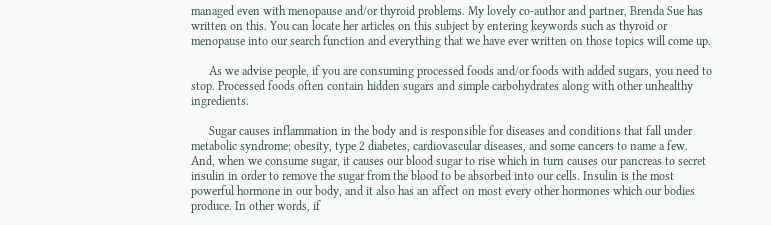managed even with menopause and/or thyroid problems. My lovely co-author and partner, Brenda Sue has written on this. You can locate her articles on this subject by entering keywords such as thyroid or menopause into our search function and everything that we have ever written on those topics will come up.

      As we advise people, if you are consuming processed foods and/or foods with added sugars, you need to stop. Processed foods often contain hidden sugars and simple carbohydrates along with other unhealthy ingredients.

      Sugar causes inflammation in the body and is responsible for diseases and conditions that fall under metabolic syndrome; obesity, type 2 diabetes, cardiovascular diseases, and some cancers to name a few. And, when we consume sugar, it causes our blood sugar to rise which in turn causes our pancreas to secret insulin in order to remove the sugar from the blood to be absorbed into our cells. Insulin is the most powerful hormone in our body, and it also has an affect on most every other hormones which our bodies produce. In other words, if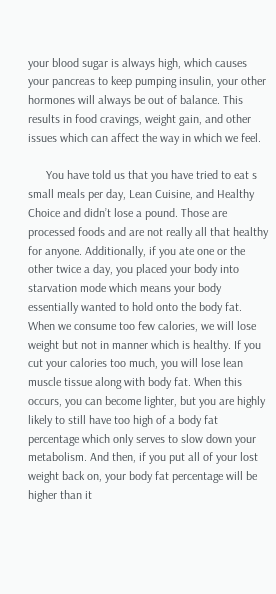your blood sugar is always high, which causes your pancreas to keep pumping insulin, your other hormones will always be out of balance. This results in food cravings, weight gain, and other issues which can affect the way in which we feel.

      You have told us that you have tried to eat s small meals per day, Lean Cuisine, and Healthy Choice and didn’t lose a pound. Those are processed foods and are not really all that healthy for anyone. Additionally, if you ate one or the other twice a day, you placed your body into starvation mode which means your body essentially wanted to hold onto the body fat. When we consume too few calories, we will lose weight but not in manner which is healthy. If you cut your calories too much, you will lose lean muscle tissue along with body fat. When this occurs, you can become lighter, but you are highly likely to still have too high of a body fat percentage which only serves to slow down your metabolism. And then, if you put all of your lost weight back on, your body fat percentage will be higher than it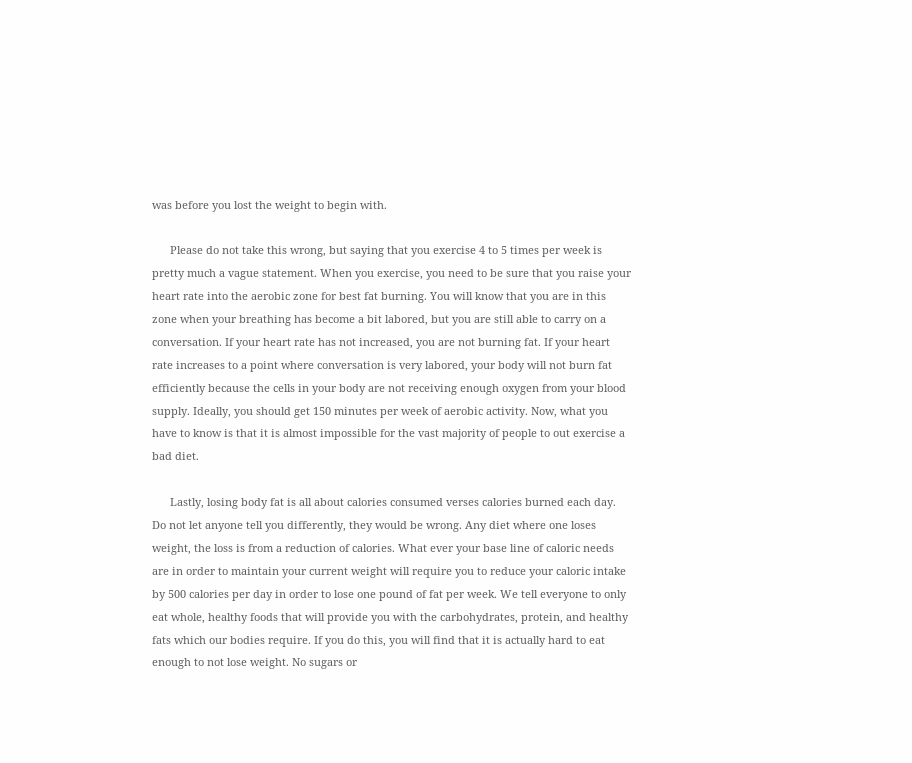was before you lost the weight to begin with.

      Please do not take this wrong, but saying that you exercise 4 to 5 times per week is pretty much a vague statement. When you exercise, you need to be sure that you raise your heart rate into the aerobic zone for best fat burning. You will know that you are in this zone when your breathing has become a bit labored, but you are still able to carry on a conversation. If your heart rate has not increased, you are not burning fat. If your heart rate increases to a point where conversation is very labored, your body will not burn fat efficiently because the cells in your body are not receiving enough oxygen from your blood supply. Ideally, you should get 150 minutes per week of aerobic activity. Now, what you have to know is that it is almost impossible for the vast majority of people to out exercise a bad diet.

      Lastly, losing body fat is all about calories consumed verses calories burned each day. Do not let anyone tell you differently, they would be wrong. Any diet where one loses weight, the loss is from a reduction of calories. What ever your base line of caloric needs are in order to maintain your current weight will require you to reduce your caloric intake by 500 calories per day in order to lose one pound of fat per week. We tell everyone to only eat whole, healthy foods that will provide you with the carbohydrates, protein, and healthy fats which our bodies require. If you do this, you will find that it is actually hard to eat enough to not lose weight. No sugars or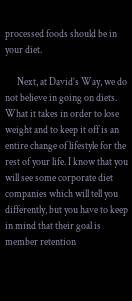processed foods should be in your diet.

      Next, at David’s Way, we do not believe in going on diets. What it takes in order to lose weight and to keep it off is an entire change of lifestyle for the rest of your life. I know that you will see some corporate diet companies which will tell you differently, but you have to keep in mind that their goal is member retention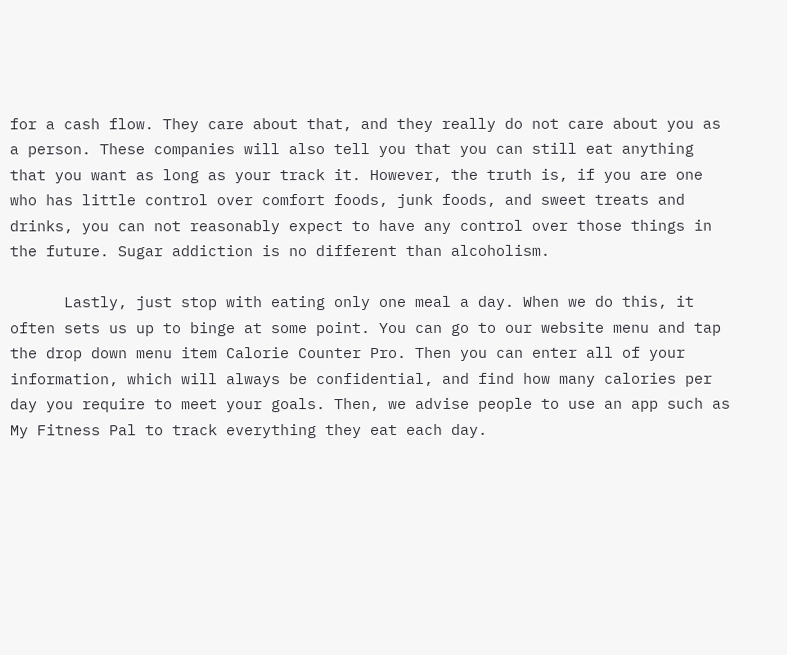for a cash flow. They care about that, and they really do not care about you as a person. These companies will also tell you that you can still eat anything that you want as long as your track it. However, the truth is, if you are one who has little control over comfort foods, junk foods, and sweet treats and drinks, you can not reasonably expect to have any control over those things in the future. Sugar addiction is no different than alcoholism.

      Lastly, just stop with eating only one meal a day. When we do this, it often sets us up to binge at some point. You can go to our website menu and tap the drop down menu item Calorie Counter Pro. Then you can enter all of your information, which will always be confidential, and find how many calories per day you require to meet your goals. Then, we advise people to use an app such as My Fitness Pal to track everything they eat each day.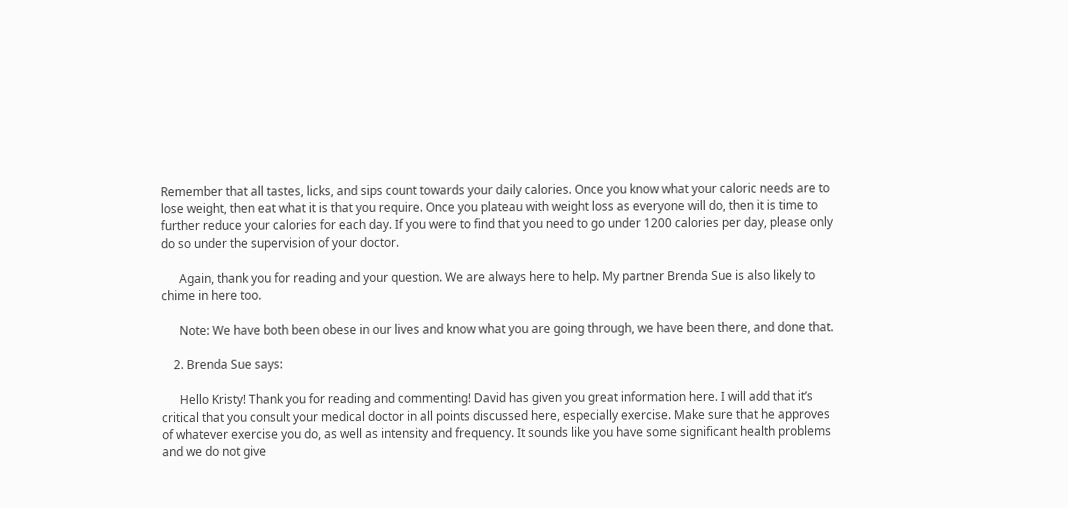Remember that all tastes, licks, and sips count towards your daily calories. Once you know what your caloric needs are to lose weight, then eat what it is that you require. Once you plateau with weight loss as everyone will do, then it is time to further reduce your calories for each day. If you were to find that you need to go under 1200 calories per day, please only do so under the supervision of your doctor.

      Again, thank you for reading and your question. We are always here to help. My partner Brenda Sue is also likely to chime in here too.

      Note: We have both been obese in our lives and know what you are going through, we have been there, and done that.

    2. Brenda Sue says:

      Hello Kristy! Thank you for reading and commenting! David has given you great information here. I will add that it’s critical that you consult your medical doctor in all points discussed here, especially exercise. Make sure that he approves of whatever exercise you do, as well as intensity and frequency. It sounds like you have some significant health problems and we do not give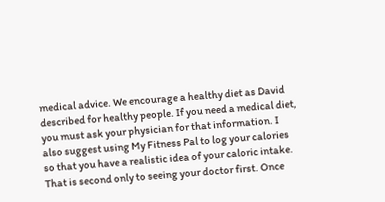medical advice. We encourage a healthy diet as David described for healthy people. If you need a medical diet, you must ask your physician for that information. I also suggest using My Fitness Pal to log your calories so that you have a realistic idea of your caloric intake. That is second only to seeing your doctor first. Once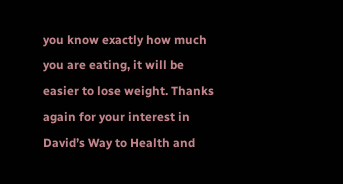you know exactly how much you are eating, it will be easier to lose weight. Thanks again for your interest in David’s Way to Health and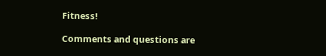Fitness!

Comments and questions are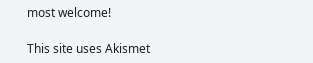most welcome!

This site uses Akismet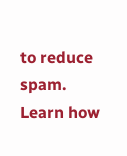to reduce spam. Learn how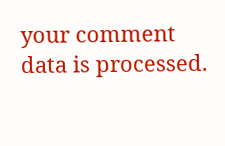your comment data is processed.